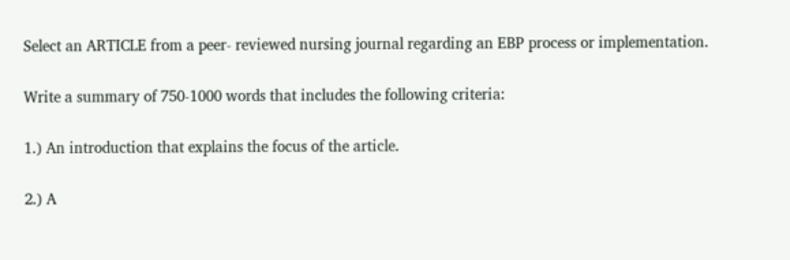Select an ARTICLE from a peer- reviewed nursing journal regarding an EBP process or implementation.

Write a summary of 750-1000 words that includes the following criteria:

1.) An introduction that explains the focus of the article.

2.) A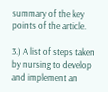summary of the key points of the article.

3.) A list of steps taken by nursing to develop and implement an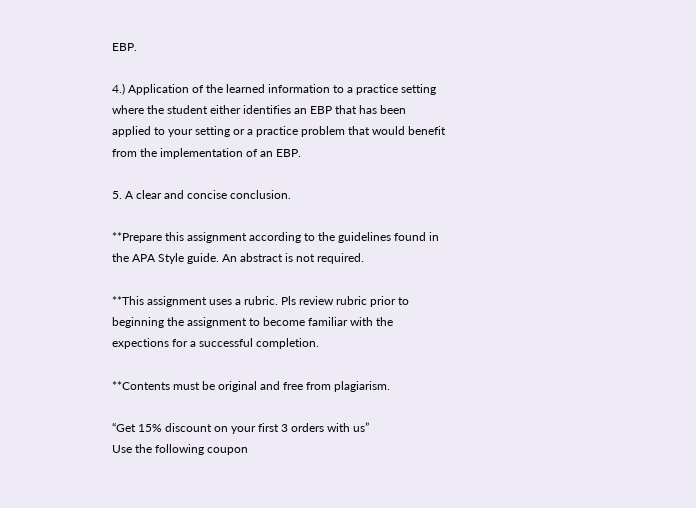EBP.

4.) Application of the learned information to a practice setting where the student either identifies an EBP that has been applied to your setting or a practice problem that would benefit from the implementation of an EBP.

5. A clear and concise conclusion.

**Prepare this assignment according to the guidelines found in the APA Style guide. An abstract is not required.

**This assignment uses a rubric. Pls review rubric prior to beginning the assignment to become familiar with the expections for a successful completion.

**Contents must be original and free from plagiarism.

“Get 15% discount on your first 3 orders with us”
Use the following coupon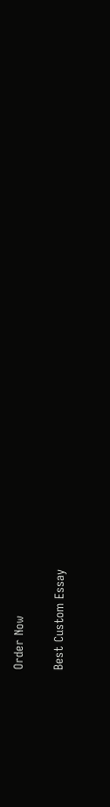Order Now

Best Custom Essay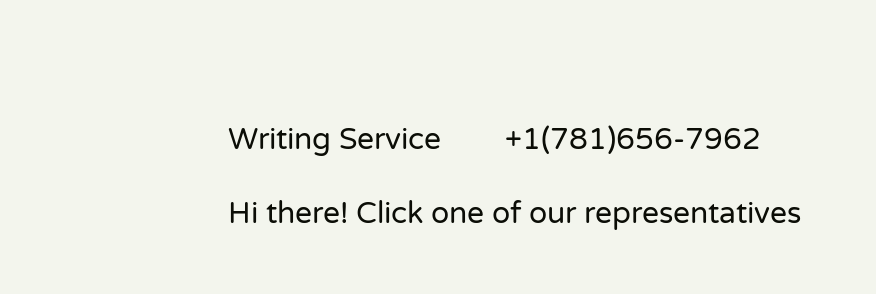Writing Service        +1(781)656-7962

Hi there! Click one of our representatives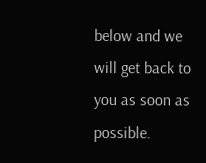below and we will get back to you as soon as possible.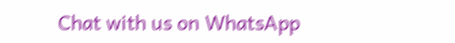Chat with us on WhatsApp